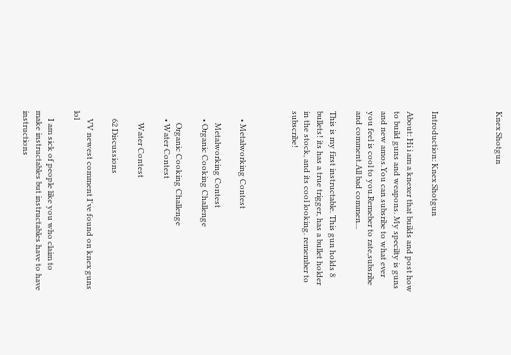Knex Shotgun




Introduction: Knex Shotgun

About: Hi i am a knexer that builds and post how to build guns and weapons. My specilty is guns and new amos.You can subsribe to what ever you feel is cool to you.Remeber to rate,subsribe and comment.All bad commen...

This is my first instructable. This gun holds 8 bullets! its has a true trigger, has a bullet holder in the stock, and its cool looking. remember to subscribe!



    • Metalworking Contest

      Metalworking Contest
    • Organic Cooking Challenge

      Organic Cooking Challenge
    • Water Contest

      Water Contest

    62 Discussions

    VV newest comment I've found on knex guns lol

    I am sick of people like you who claim to make instructables but instructables have to have instructions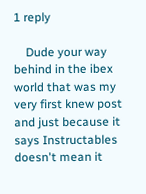1 reply

    Dude your way behind in the ibex world that was my very first knew post and just because it says Instructables doesn't mean it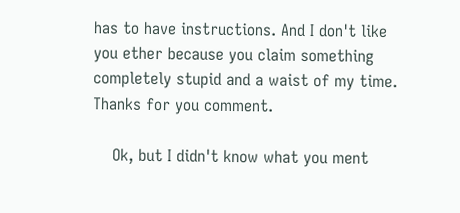has to have instructions. And I don't like you ether because you claim something completely stupid and a waist of my time. Thanks for you comment.

    Ok, but I didn't know what you ment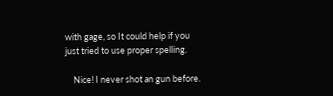with gage, so It could help if you just tried to use proper spelling.

    Nice! I never shot an gun before.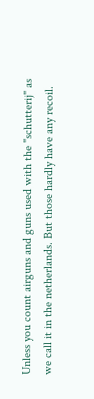Unless you count airguns and guns used with the "schutterij" as we call it in the netherlands. But those hardly have any recoil.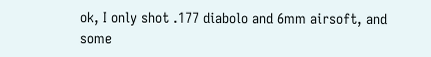ok, I only shot .177 diabolo and 6mm airsoft, and some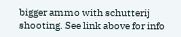bigger ammo with schutterij shooting. See link above for info